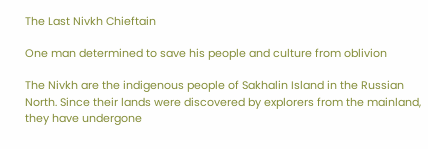The Last Nivkh Chieftain

One man determined to save his people and culture from oblivion

The Nivkh are the indigenous people of Sakhalin Island in the Russian North. Since their lands were discovered by explorers from the mainland, they have undergone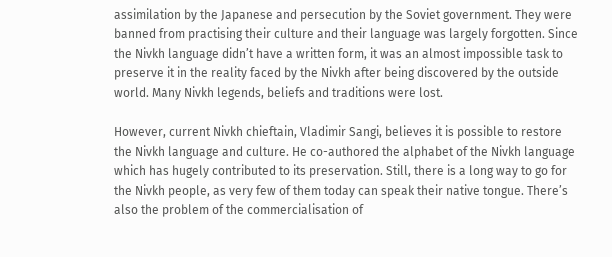assimilation by the Japanese and persecution by the Soviet government. They were banned from practising their culture and their language was largely forgotten. Since the Nivkh language didn’t have a written form, it was an almost impossible task to preserve it in the reality faced by the Nivkh after being discovered by the outside world. Many Nivkh legends, beliefs and traditions were lost.

However, current Nivkh chieftain, Vladimir Sangi, believes it is possible to restore the Nivkh language and culture. He co-authored the alphabet of the Nivkh language which has hugely contributed to its preservation. Still, there is a long way to go for the Nivkh people, as very few of them today can speak their native tongue. There’s also the problem of the commercialisation of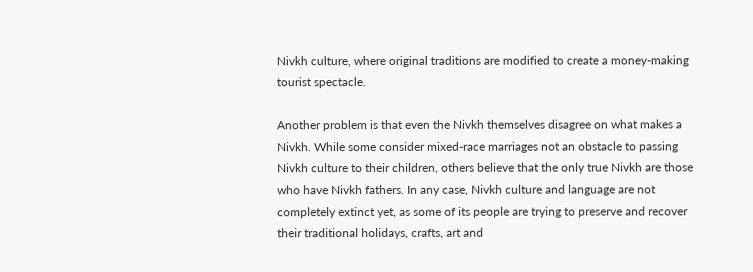Nivkh culture, where original traditions are modified to create a money-making tourist spectacle.

Another problem is that even the Nivkh themselves disagree on what makes a Nivkh. While some consider mixed-race marriages not an obstacle to passing Nivkh culture to their children, others believe that the only true Nivkh are those who have Nivkh fathers. In any case, Nivkh culture and language are not completely extinct yet, as some of its people are trying to preserve and recover their traditional holidays, crafts, art and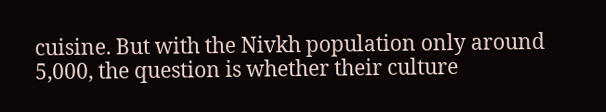cuisine. But with the Nivkh population only around 5,000, the question is whether their culture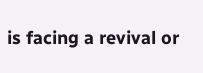is facing a revival or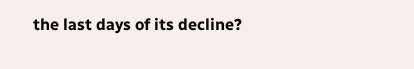the last days of its decline?